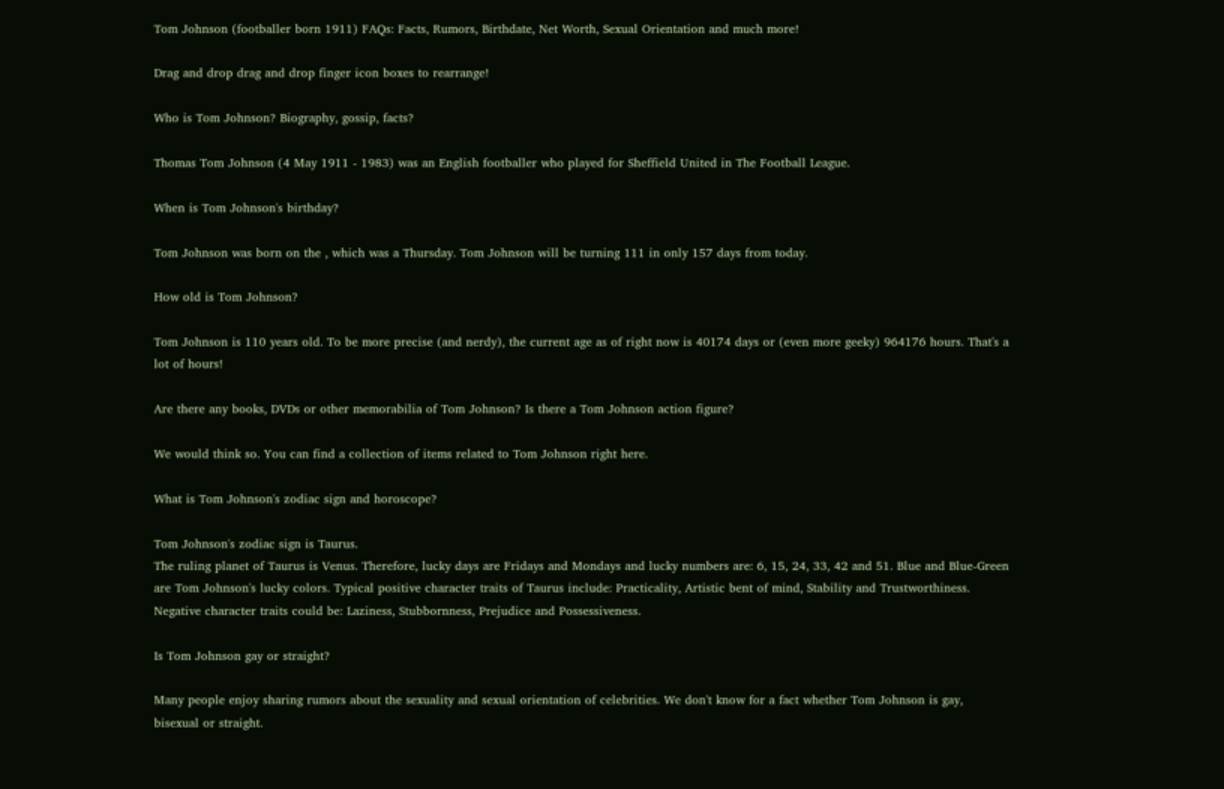Tom Johnson (footballer born 1911) FAQs: Facts, Rumors, Birthdate, Net Worth, Sexual Orientation and much more!

Drag and drop drag and drop finger icon boxes to rearrange!

Who is Tom Johnson? Biography, gossip, facts?

Thomas Tom Johnson (4 May 1911 - 1983) was an English footballer who played for Sheffield United in The Football League.

When is Tom Johnson's birthday?

Tom Johnson was born on the , which was a Thursday. Tom Johnson will be turning 111 in only 157 days from today.

How old is Tom Johnson?

Tom Johnson is 110 years old. To be more precise (and nerdy), the current age as of right now is 40174 days or (even more geeky) 964176 hours. That's a lot of hours!

Are there any books, DVDs or other memorabilia of Tom Johnson? Is there a Tom Johnson action figure?

We would think so. You can find a collection of items related to Tom Johnson right here.

What is Tom Johnson's zodiac sign and horoscope?

Tom Johnson's zodiac sign is Taurus.
The ruling planet of Taurus is Venus. Therefore, lucky days are Fridays and Mondays and lucky numbers are: 6, 15, 24, 33, 42 and 51. Blue and Blue-Green are Tom Johnson's lucky colors. Typical positive character traits of Taurus include: Practicality, Artistic bent of mind, Stability and Trustworthiness. Negative character traits could be: Laziness, Stubbornness, Prejudice and Possessiveness.

Is Tom Johnson gay or straight?

Many people enjoy sharing rumors about the sexuality and sexual orientation of celebrities. We don't know for a fact whether Tom Johnson is gay, bisexual or straight.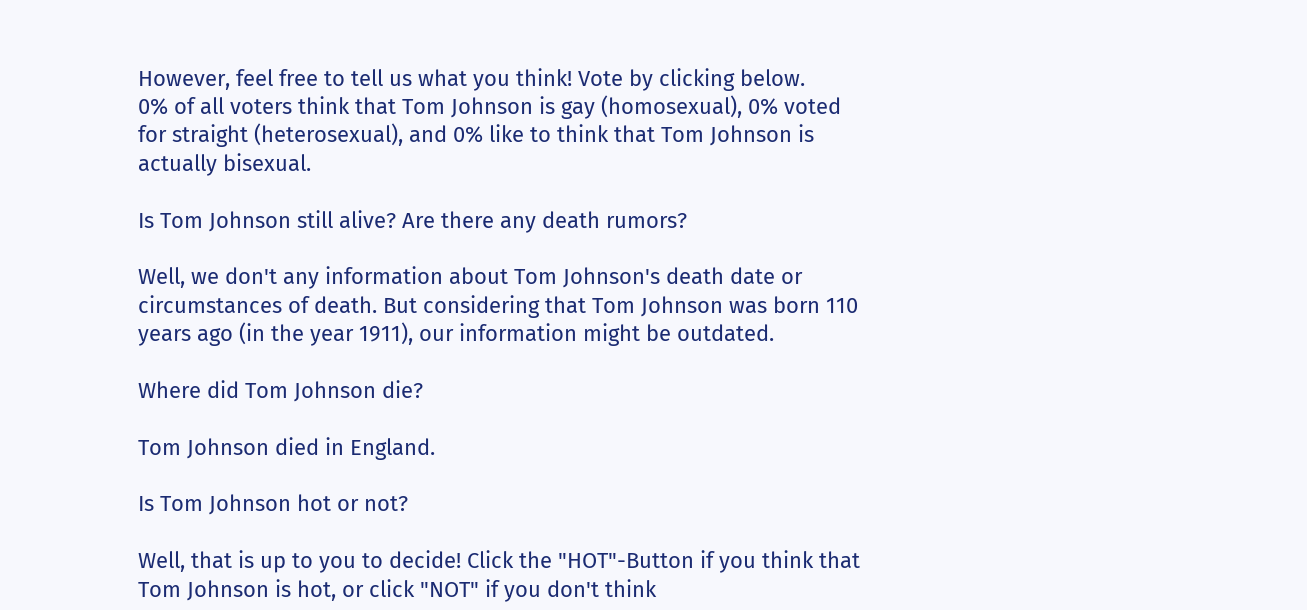However, feel free to tell us what you think! Vote by clicking below.
0% of all voters think that Tom Johnson is gay (homosexual), 0% voted for straight (heterosexual), and 0% like to think that Tom Johnson is actually bisexual.

Is Tom Johnson still alive? Are there any death rumors?

Well, we don't any information about Tom Johnson's death date or circumstances of death. But considering that Tom Johnson was born 110 years ago (in the year 1911), our information might be outdated.

Where did Tom Johnson die?

Tom Johnson died in England.

Is Tom Johnson hot or not?

Well, that is up to you to decide! Click the "HOT"-Button if you think that Tom Johnson is hot, or click "NOT" if you don't think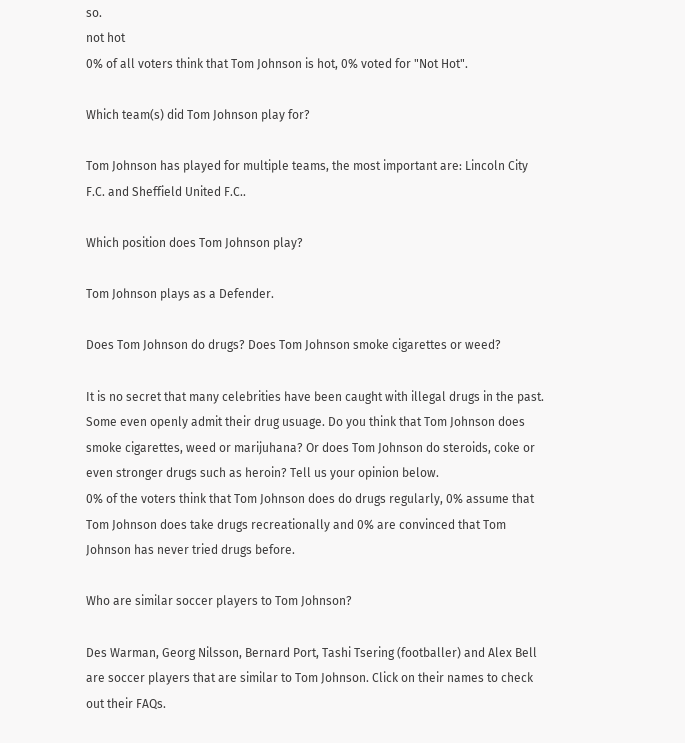so.
not hot
0% of all voters think that Tom Johnson is hot, 0% voted for "Not Hot".

Which team(s) did Tom Johnson play for?

Tom Johnson has played for multiple teams, the most important are: Lincoln City F.C. and Sheffield United F.C..

Which position does Tom Johnson play?

Tom Johnson plays as a Defender.

Does Tom Johnson do drugs? Does Tom Johnson smoke cigarettes or weed?

It is no secret that many celebrities have been caught with illegal drugs in the past. Some even openly admit their drug usuage. Do you think that Tom Johnson does smoke cigarettes, weed or marijuhana? Or does Tom Johnson do steroids, coke or even stronger drugs such as heroin? Tell us your opinion below.
0% of the voters think that Tom Johnson does do drugs regularly, 0% assume that Tom Johnson does take drugs recreationally and 0% are convinced that Tom Johnson has never tried drugs before.

Who are similar soccer players to Tom Johnson?

Des Warman, Georg Nilsson, Bernard Port, Tashi Tsering (footballer) and Alex Bell are soccer players that are similar to Tom Johnson. Click on their names to check out their FAQs.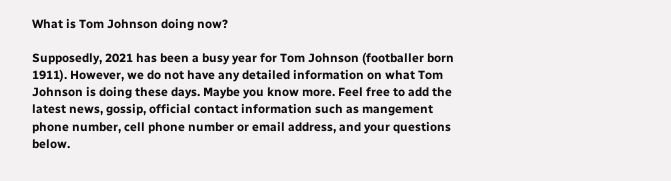What is Tom Johnson doing now?

Supposedly, 2021 has been a busy year for Tom Johnson (footballer born 1911). However, we do not have any detailed information on what Tom Johnson is doing these days. Maybe you know more. Feel free to add the latest news, gossip, official contact information such as mangement phone number, cell phone number or email address, and your questions below.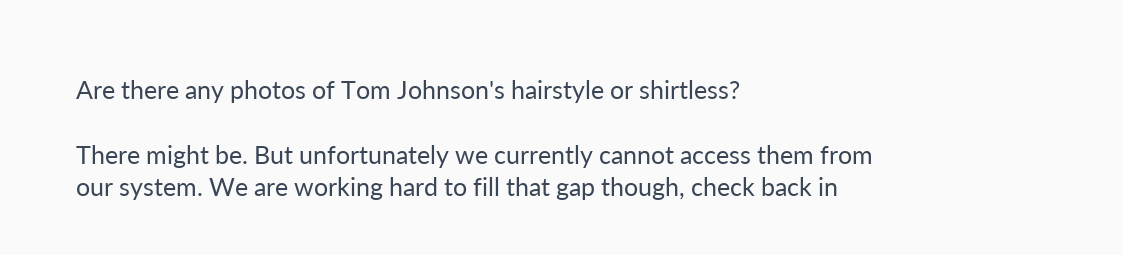Are there any photos of Tom Johnson's hairstyle or shirtless?

There might be. But unfortunately we currently cannot access them from our system. We are working hard to fill that gap though, check back in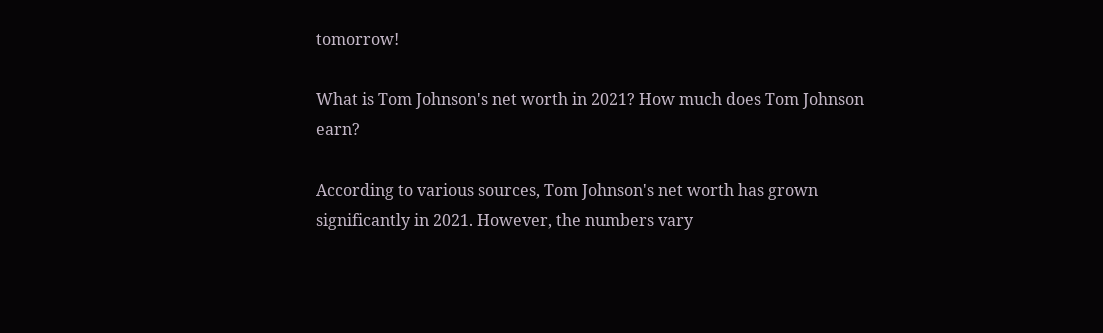tomorrow!

What is Tom Johnson's net worth in 2021? How much does Tom Johnson earn?

According to various sources, Tom Johnson's net worth has grown significantly in 2021. However, the numbers vary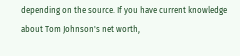depending on the source. If you have current knowledge about Tom Johnson's net worth,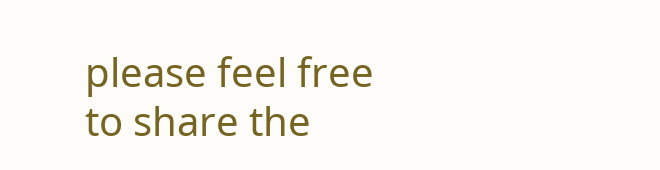please feel free to share the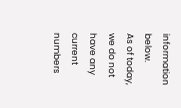information below.
As of today, we do not have any current numbers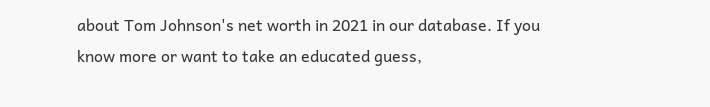about Tom Johnson's net worth in 2021 in our database. If you know more or want to take an educated guess,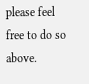please feel free to do so above.